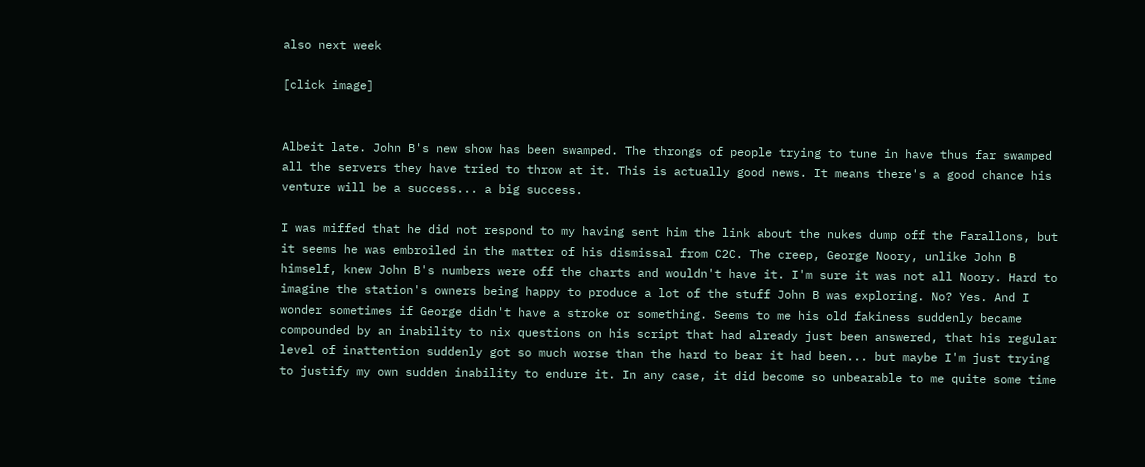also next week

[click image]


Albeit late. John B's new show has been swamped. The throngs of people trying to tune in have thus far swamped all the servers they have tried to throw at it. This is actually good news. It means there's a good chance his venture will be a success... a big success.

I was miffed that he did not respond to my having sent him the link about the nukes dump off the Farallons, but it seems he was embroiled in the matter of his dismissal from C2C. The creep, George Noory, unlike John B himself, knew John B's numbers were off the charts and wouldn't have it. I'm sure it was not all Noory. Hard to imagine the station's owners being happy to produce a lot of the stuff John B was exploring. No? Yes. And I wonder sometimes if George didn't have a stroke or something. Seems to me his old fakiness suddenly became compounded by an inability to nix questions on his script that had already just been answered, that his regular level of inattention suddenly got so much worse than the hard to bear it had been... but maybe I'm just trying to justify my own sudden inability to endure it. In any case, it did become so unbearable to me quite some time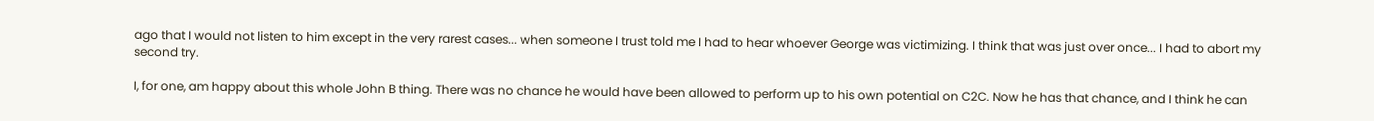ago that I would not listen to him except in the very rarest cases... when someone I trust told me I had to hear whoever George was victimizing. I think that was just over once... I had to abort my second try.

I, for one, am happy about this whole John B thing. There was no chance he would have been allowed to perform up to his own potential on C2C. Now he has that chance, and I think he can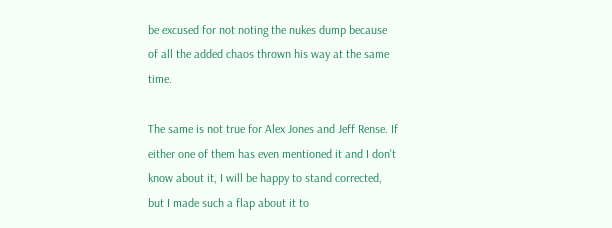be excused for not noting the nukes dump because of all the added chaos thrown his way at the same time.

The same is not true for Alex Jones and Jeff Rense. If either one of them has even mentioned it and I don't know about it, I will be happy to stand corrected, but I made such a flap about it to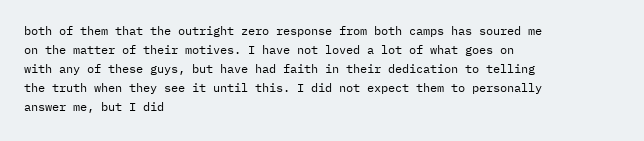both of them that the outright zero response from both camps has soured me on the matter of their motives. I have not loved a lot of what goes on with any of these guys, but have had faith in their dedication to telling the truth when they see it until this. I did not expect them to personally answer me, but I did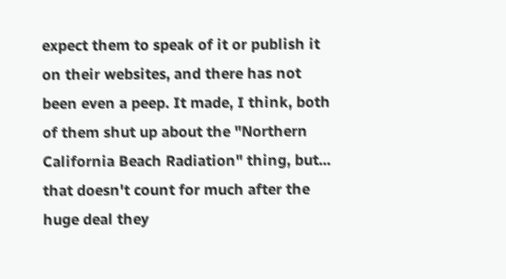expect them to speak of it or publish it on their websites, and there has not been even a peep. It made, I think, both of them shut up about the "Northern California Beach Radiation" thing, but... that doesn't count for much after the huge deal they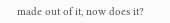made out of it, now does it?